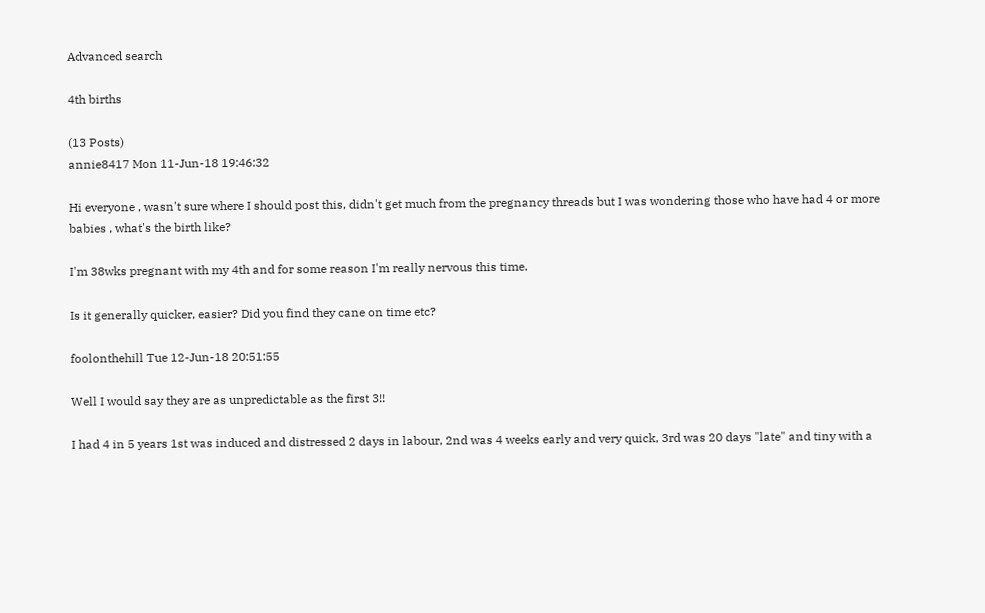Advanced search

4th births

(13 Posts)
annie8417 Mon 11-Jun-18 19:46:32

Hi everyone , wasn't sure where I should post this, didn't get much from the pregnancy threads but I was wondering those who have had 4 or more babies , what's the birth like?

I'm 38wks pregnant with my 4th and for some reason I'm really nervous this time.

Is it generally quicker, easier? Did you find they cane on time etc?

foolonthehill Tue 12-Jun-18 20:51:55

Well I would say they are as unpredictable as the first 3!!

I had 4 in 5 years 1st was induced and distressed 2 days in labour, 2nd was 4 weeks early and very quick, 3rd was 20 days "late" and tiny with a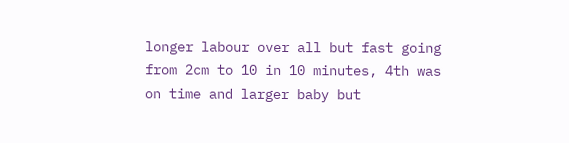longer labour over all but fast going from 2cm to 10 in 10 minutes, 4th was on time and larger baby but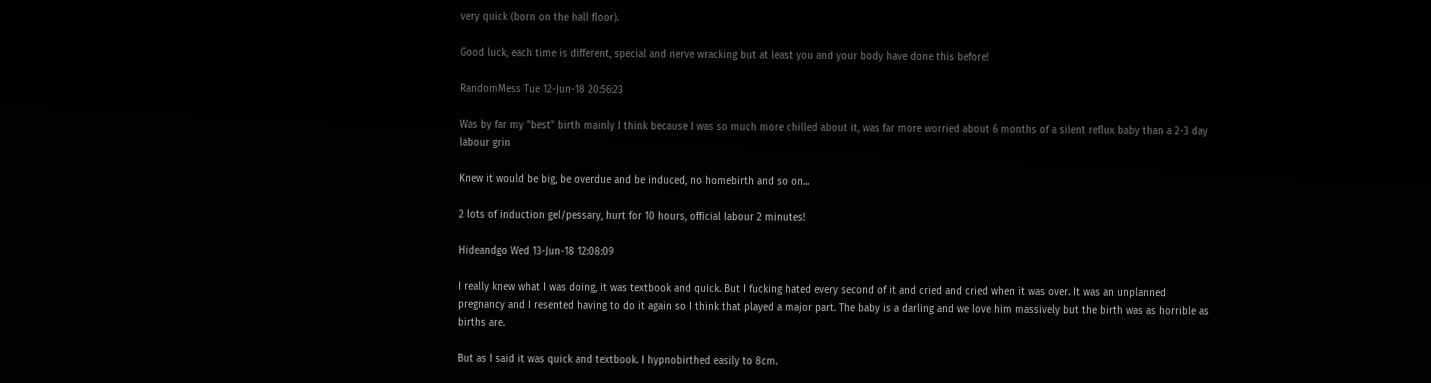very quick (born on the hall floor).

Good luck, each time is different, special and nerve wracking but at least you and your body have done this before!

RandomMess Tue 12-Jun-18 20:56:23

Was by far my "best" birth mainly I think because I was so much more chilled about it, was far more worried about 6 months of a silent reflux baby than a 2-3 day labour grin

Knew it would be big, be overdue and be induced, no homebirth and so on...

2 lots of induction gel/pessary, hurt for 10 hours, official labour 2 minutes!

Hideandgo Wed 13-Jun-18 12:08:09

I really knew what I was doing, it was textbook and quick. But I fucking hated every second of it and cried and cried when it was over. It was an unplanned pregnancy and I resented having to do it again so I think that played a major part. The baby is a darling and we love him massively but the birth was as horrible as births are.

But as I said it was quick and textbook. I hypnobirthed easily to 8cm.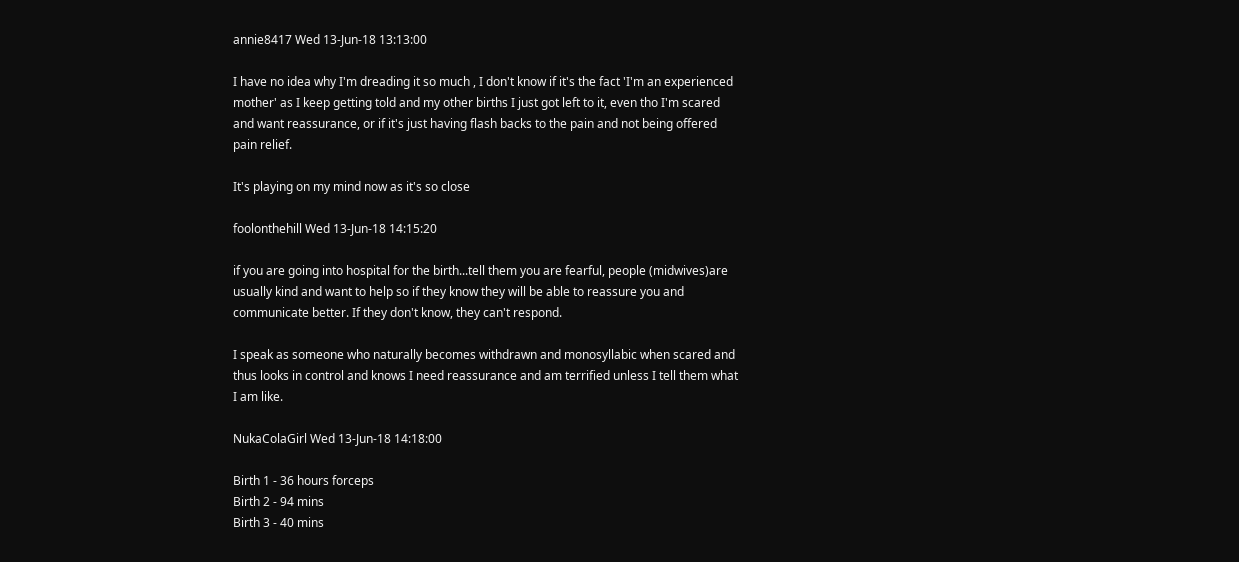annie8417 Wed 13-Jun-18 13:13:00

I have no idea why I'm dreading it so much , I don't know if it's the fact 'I'm an experienced mother' as I keep getting told and my other births I just got left to it, even tho I'm scared and want reassurance, or if it's just having flash backs to the pain and not being offered pain relief.

It's playing on my mind now as it's so close

foolonthehill Wed 13-Jun-18 14:15:20

if you are going into hospital for the birth...tell them you are fearful, people (midwives)are usually kind and want to help so if they know they will be able to reassure you and communicate better. If they don't know, they can't respond.

I speak as someone who naturally becomes withdrawn and monosyllabic when scared and thus looks in control and knows I need reassurance and am terrified unless I tell them what I am like.

NukaColaGirl Wed 13-Jun-18 14:18:00

Birth 1 - 36 hours forceps
Birth 2 - 94 mins
Birth 3 - 40 mins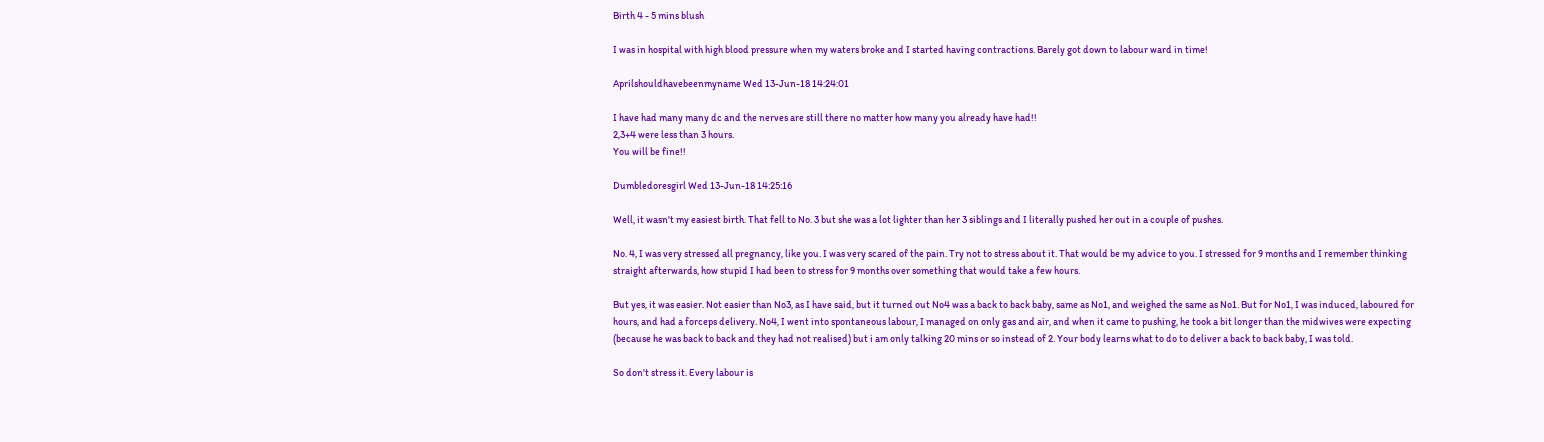Birth 4 - 5 mins blush

I was in hospital with high blood pressure when my waters broke and I started having contractions. Barely got down to labour ward in time!

Aprilshouldhavebeenmyname Wed 13-Jun-18 14:24:01

I have had many many dc and the nerves are still there no matter how many you already have had!!
2,3+4 were less than 3 hours.
You will be fine!!

Dumbledoresgirl Wed 13-Jun-18 14:25:16

Well, it wasn't my easiest birth. That fell to No. 3 but she was a lot lighter than her 3 siblings and I literally pushed her out in a couple of pushes.

No. 4, I was very stressed all pregnancy, like you. I was very scared of the pain. Try not to stress about it. That would be my advice to you. I stressed for 9 months and I remember thinking straight afterwards, how stupid I had been to stress for 9 months over something that would take a few hours.

But yes, it was easier. Not easier than No3, as I have said, but it turned out No4 was a back to back baby, same as No1, and weighed the same as No1. But for No1, I was induced, laboured for hours, and had a forceps delivery. No4, I went into spontaneous labour, I managed on only gas and air, and when it came to pushing, he took a bit longer than the midwives were expecting (because he was back to back and they had not realised) but i am only talking 20 mins or so instead of 2. Your body learns what to do to deliver a back to back baby, I was told.

So don't stress it. Every labour is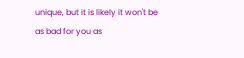unique, but it is likely it won't be as bad for you as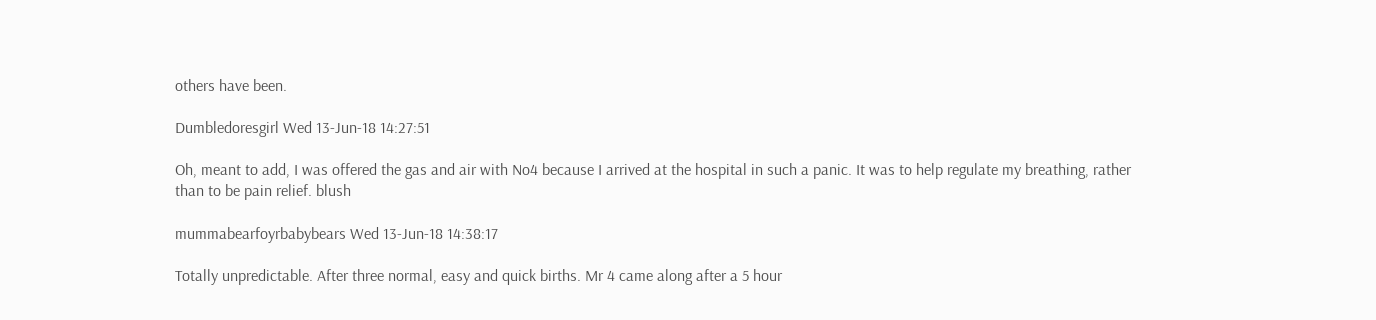others have been.

Dumbledoresgirl Wed 13-Jun-18 14:27:51

Oh, meant to add, I was offered the gas and air with No4 because I arrived at the hospital in such a panic. It was to help regulate my breathing, rather than to be pain relief. blush

mummabearfoyrbabybears Wed 13-Jun-18 14:38:17

Totally unpredictable. After three normal, easy and quick births. Mr 4 came along after a 5 hour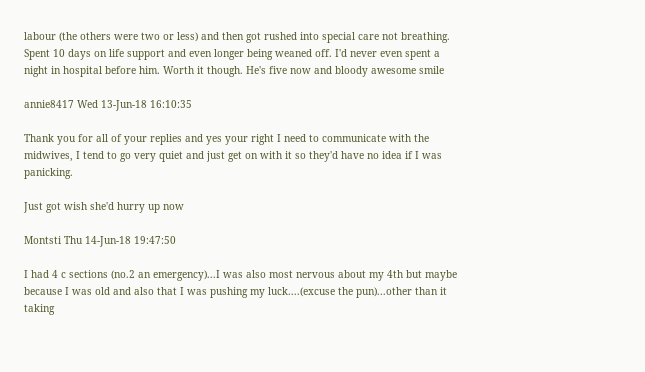labour (the others were two or less) and then got rushed into special care not breathing. Spent 10 days on life support and even longer being weaned off. I'd never even spent a night in hospital before him. Worth it though. He's five now and bloody awesome smile

annie8417 Wed 13-Jun-18 16:10:35

Thank you for all of your replies and yes your right I need to communicate with the midwives, I tend to go very quiet and just get on with it so they'd have no idea if I was panicking.

Just got wish she'd hurry up now

Montsti Thu 14-Jun-18 19:47:50

I had 4 c sections (no.2 an emergency)...I was also most nervous about my 4th but maybe because I was old and also that I was pushing my luck....(excuse the pun)...other than it taking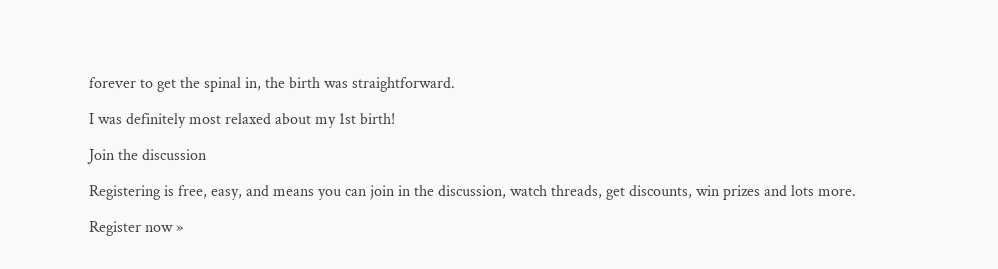forever to get the spinal in, the birth was straightforward.

I was definitely most relaxed about my 1st birth!

Join the discussion

Registering is free, easy, and means you can join in the discussion, watch threads, get discounts, win prizes and lots more.

Register now »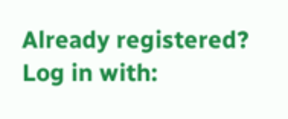Already registered? Log in with: